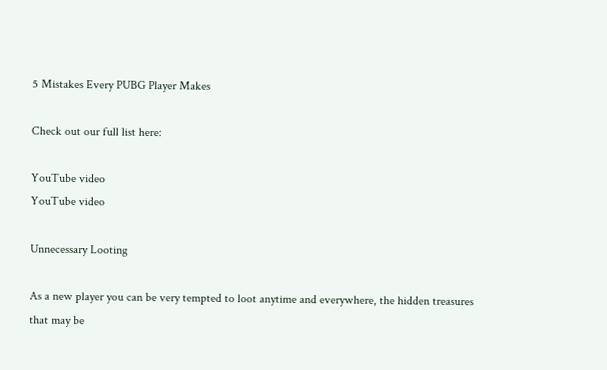5 Mistakes Every PUBG Player Makes

Check out our full list here:

YouTube video
YouTube video

Unnecessary Looting

As a new player you can be very tempted to loot anytime and everywhere, the hidden treasures that may be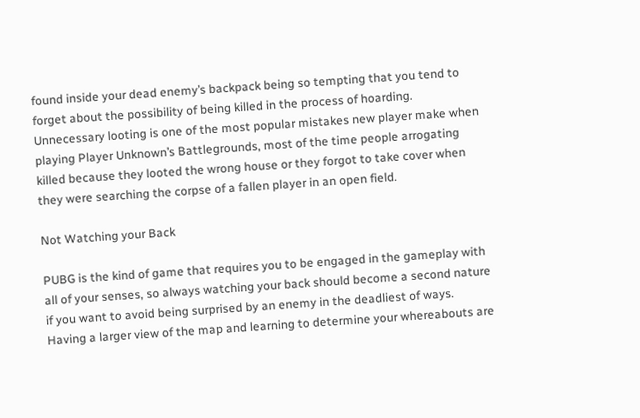found inside your dead enemy’s backpack being so tempting that you tend to forget about the possibility of being killed in the process of hoarding. Unnecessary looting is one of the most popular mistakes new player make when playing Player Unknown’s Battlegrounds, most of the time people arrogating killed because they looted the wrong house or they forgot to take cover when they were searching the corpse of a fallen player in an open field.

Not Watching your Back

PUBG is the kind of game that requires you to be engaged in the gameplay with all of your senses, so always watching your back should become a second nature if you want to avoid being surprised by an enemy in the deadliest of ways. Having a larger view of the map and learning to determine your whereabouts are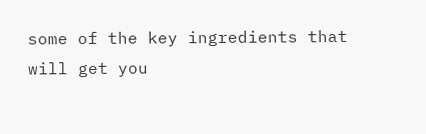some of the key ingredients that will get you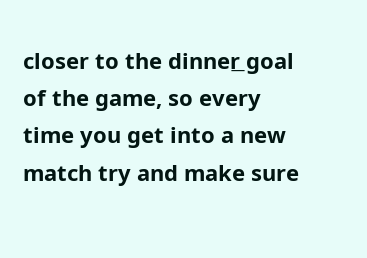closer to the dinner͟ goal of the game, so every time you get into a new match try and make sure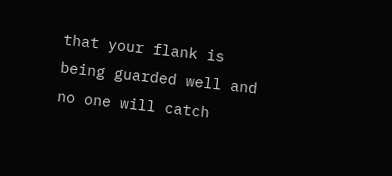that your flank is being guarded well and no one will catch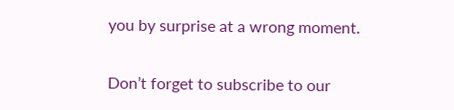you by surprise at a wrong moment.

Don’t forget to subscribe to our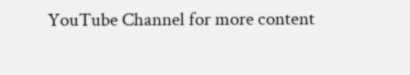YouTube Channel for more content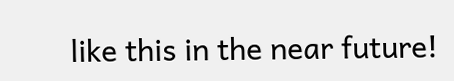like this in the near future!